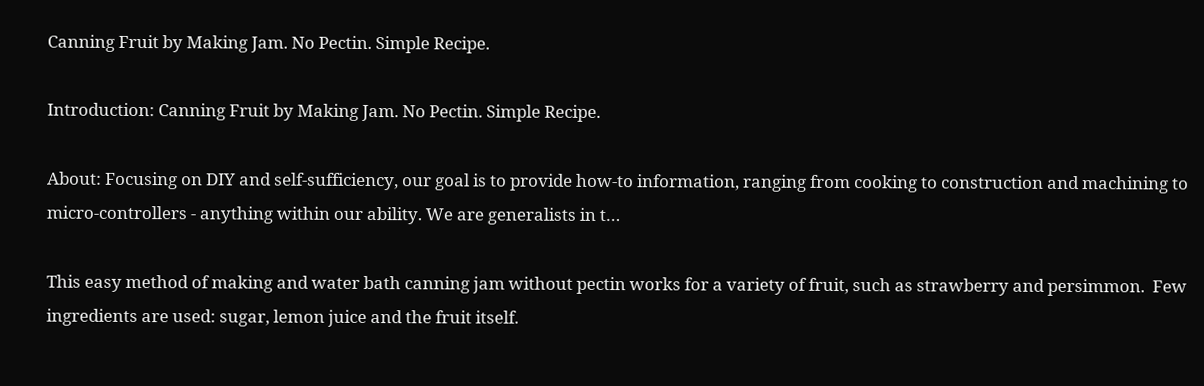Canning Fruit by Making Jam. No Pectin. Simple Recipe.

Introduction: Canning Fruit by Making Jam. No Pectin. Simple Recipe.

About: Focusing on DIY and self-sufficiency, our goal is to provide how-to information, ranging from cooking to construction and machining to micro-controllers - anything within our ability. We are generalists in t…

This easy method of making and water bath canning jam without pectin works for a variety of fruit, such as strawberry and persimmon.  Few ingredients are used: sugar, lemon juice and the fruit itself.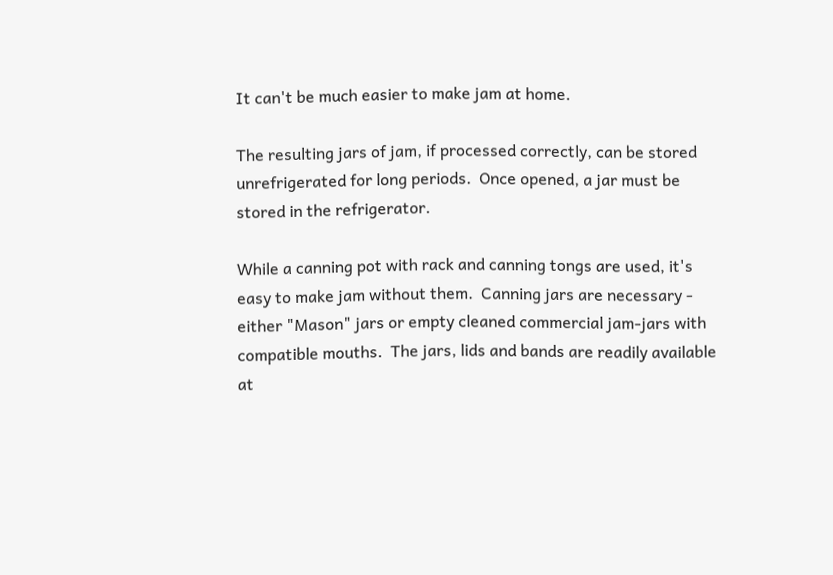It can't be much easier to make jam at home.

The resulting jars of jam, if processed correctly, can be stored unrefrigerated for long periods.  Once opened, a jar must be stored in the refrigerator.

While a canning pot with rack and canning tongs are used, it's easy to make jam without them.  Canning jars are necessary - either "Mason" jars or empty cleaned commercial jam-jars with compatible mouths.  The jars, lids and bands are readily available at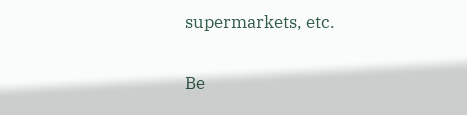supermarkets, etc.

Be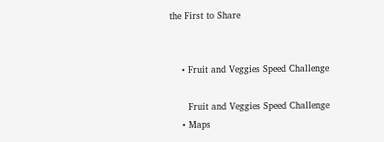the First to Share


    • Fruit and Veggies Speed Challenge

      Fruit and Veggies Speed Challenge
    • Maps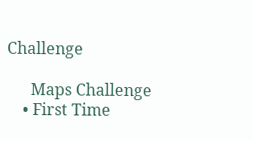Challenge

      Maps Challenge
    • First Time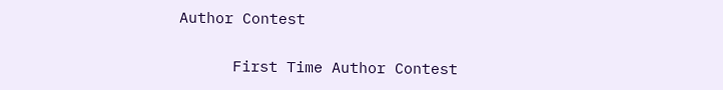Author Contest

      First Time Author Contest